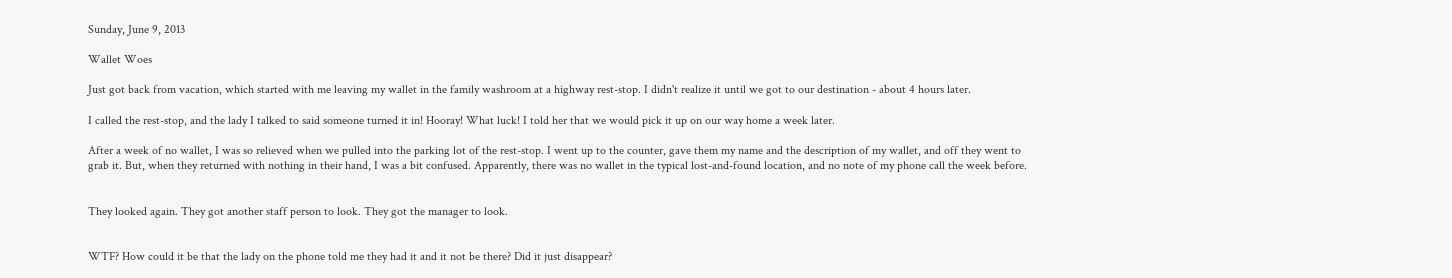Sunday, June 9, 2013

Wallet Woes

Just got back from vacation, which started with me leaving my wallet in the family washroom at a highway rest-stop. I didn't realize it until we got to our destination - about 4 hours later.

I called the rest-stop, and the lady I talked to said someone turned it in! Hooray! What luck! I told her that we would pick it up on our way home a week later.

After a week of no wallet, I was so relieved when we pulled into the parking lot of the rest-stop. I went up to the counter, gave them my name and the description of my wallet, and off they went to grab it. But, when they returned with nothing in their hand, I was a bit confused. Apparently, there was no wallet in the typical lost-and-found location, and no note of my phone call the week before.


They looked again. They got another staff person to look. They got the manager to look.


WTF? How could it be that the lady on the phone told me they had it and it not be there? Did it just disappear?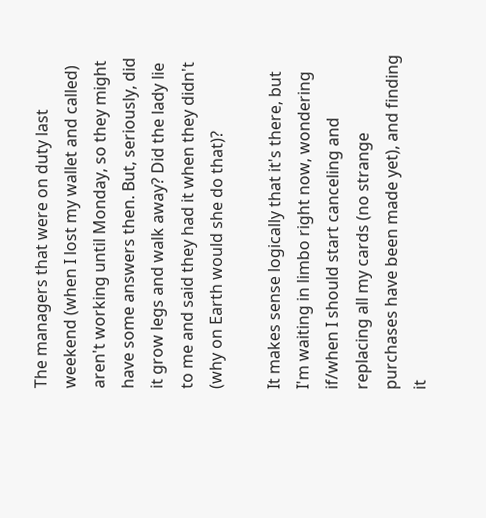The managers that were on duty last weekend (when I lost my wallet and called) aren't working until Monday, so they might have some answers then. But, seriously, did it grow legs and walk away? Did the lady lie to me and said they had it when they didn't (why on Earth would she do that)?

It makes sense logically that it's there, but I'm waiting in limbo right now, wondering if/when I should start canceling and replacing all my cards (no strange purchases have been made yet), and finding it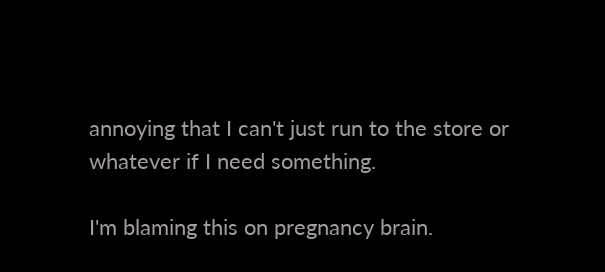annoying that I can't just run to the store or whatever if I need something.

I'm blaming this on pregnancy brain.